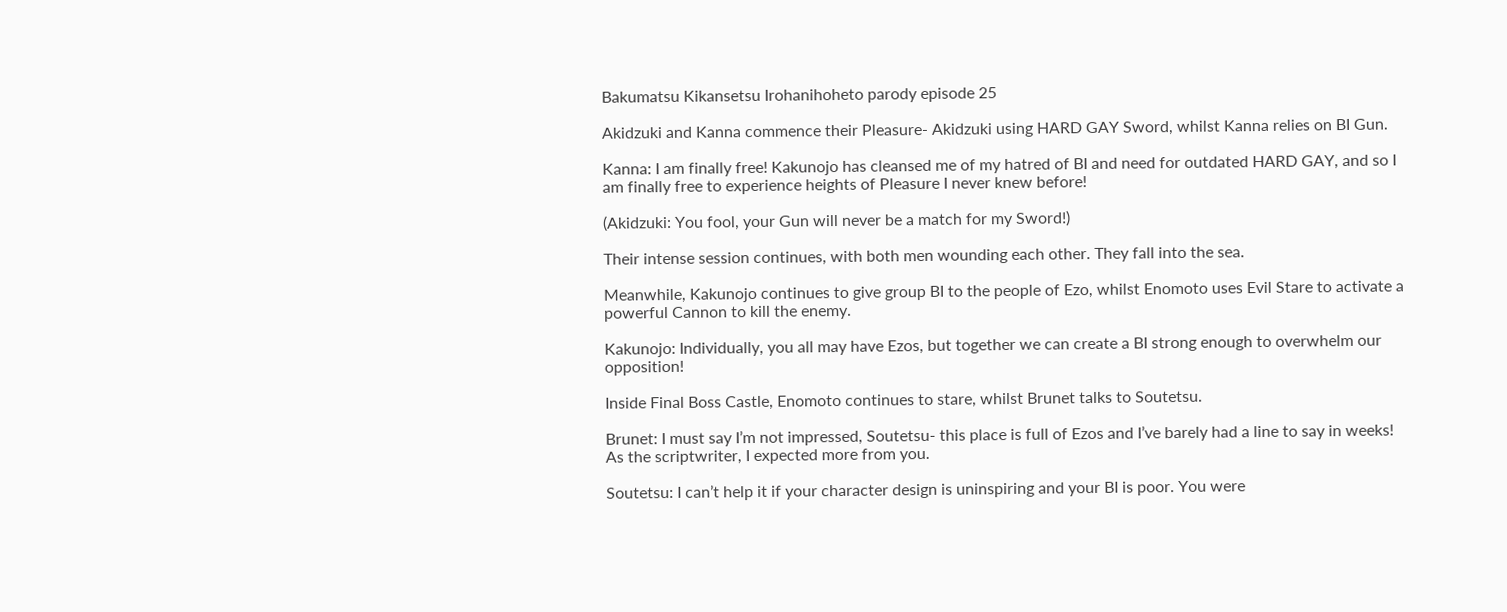Bakumatsu Kikansetsu Irohanihoheto parody episode 25

Akidzuki and Kanna commence their Pleasure- Akidzuki using HARD GAY Sword, whilst Kanna relies on BI Gun.

Kanna: I am finally free! Kakunojo has cleansed me of my hatred of BI and need for outdated HARD GAY, and so I am finally free to experience heights of Pleasure I never knew before!

(Akidzuki: You fool, your Gun will never be a match for my Sword!)

Their intense session continues, with both men wounding each other. They fall into the sea.

Meanwhile, Kakunojo continues to give group BI to the people of Ezo, whilst Enomoto uses Evil Stare to activate a powerful Cannon to kill the enemy.

Kakunojo: Individually, you all may have Ezos, but together we can create a BI strong enough to overwhelm our opposition!

Inside Final Boss Castle, Enomoto continues to stare, whilst Brunet talks to Soutetsu.

Brunet: I must say I’m not impressed, Soutetsu- this place is full of Ezos and I’ve barely had a line to say in weeks! As the scriptwriter, I expected more from you.

Soutetsu: I can’t help it if your character design is uninspiring and your BI is poor. You were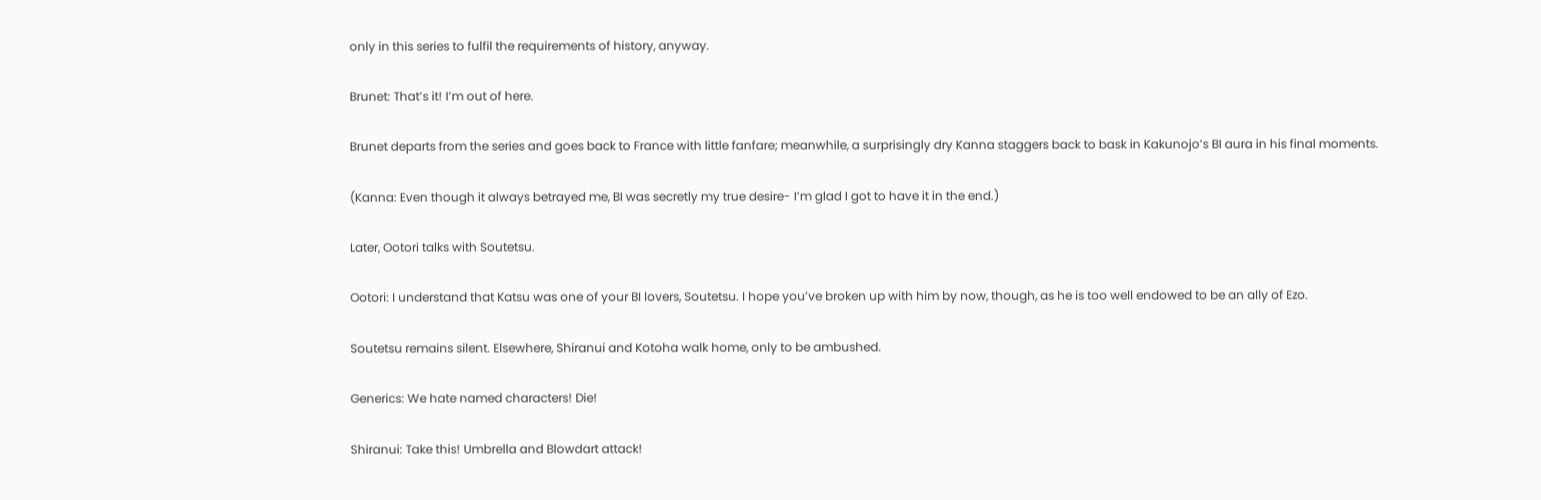only in this series to fulfil the requirements of history, anyway.

Brunet: That’s it! I’m out of here.

Brunet departs from the series and goes back to France with little fanfare; meanwhile, a surprisingly dry Kanna staggers back to bask in Kakunojo’s BI aura in his final moments.

(Kanna: Even though it always betrayed me, BI was secretly my true desire- I’m glad I got to have it in the end.)

Later, Ootori talks with Soutetsu.

Ootori: I understand that Katsu was one of your BI lovers, Soutetsu. I hope you’ve broken up with him by now, though, as he is too well endowed to be an ally of Ezo.

Soutetsu remains silent. Elsewhere, Shiranui and Kotoha walk home, only to be ambushed.

Generics: We hate named characters! Die!

Shiranui: Take this! Umbrella and Blowdart attack!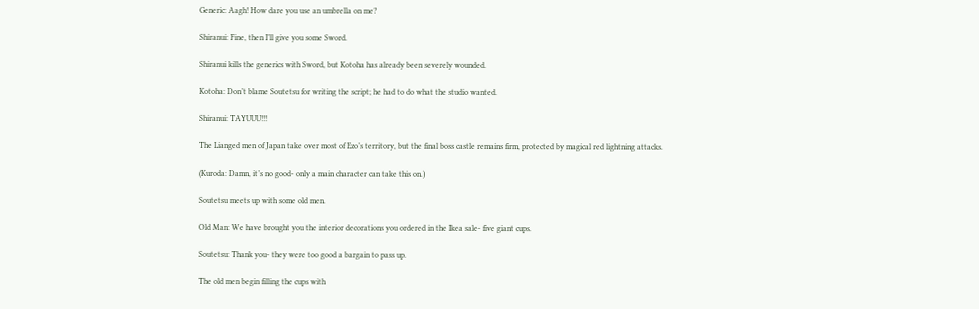Generic: Aagh! How dare you use an umbrella on me?

Shiranui: Fine, then I’ll give you some Sword.

Shiranui kills the generics with Sword, but Kotoha has already been severely wounded.

Kotoha: Don’t blame Soutetsu for writing the script; he had to do what the studio wanted.

Shiranui: TAYUUU!!!

The Lianged men of Japan take over most of Ezo’s territory, but the final boss castle remains firm, protected by magical red lightning attacks.

(Kuroda: Damn, it’s no good- only a main character can take this on.)

Soutetsu meets up with some old men.

Old Man: We have brought you the interior decorations you ordered in the Ikea sale- five giant cups.

Soutetsu: Thank you- they were too good a bargain to pass up.

The old men begin filling the cups with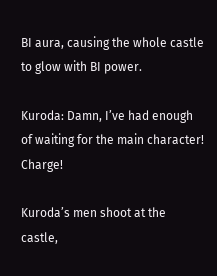BI aura, causing the whole castle to glow with BI power.

Kuroda: Damn, I’ve had enough of waiting for the main character! Charge!

Kuroda’s men shoot at the castle,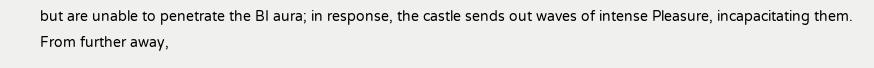but are unable to penetrate the BI aura; in response, the castle sends out waves of intense Pleasure, incapacitating them. From further away,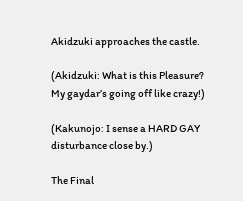Akidzuki approaches the castle.

(Akidzuki: What is this Pleasure? My gaydar’s going off like crazy!)

(Kakunojo: I sense a HARD GAY disturbance close by.)

The Final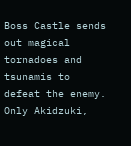Boss Castle sends out magical tornadoes and tsunamis to defeat the enemy. Only Akidzuki,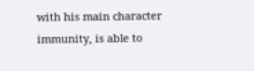with his main character immunity, is able to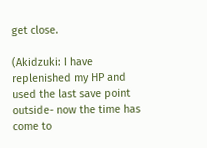get close.

(Akidzuki: I have replenished my HP and used the last save point outside- now the time has come to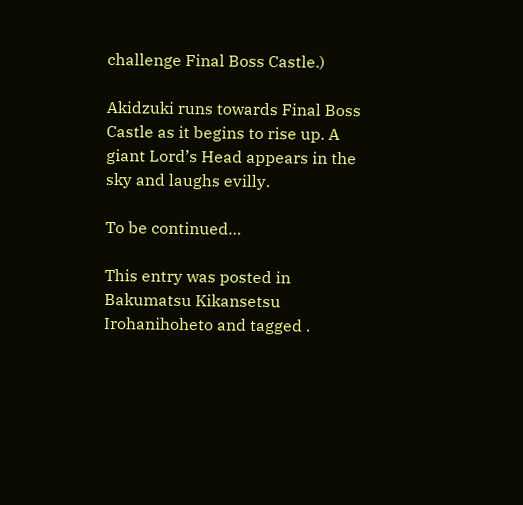challenge Final Boss Castle.)

Akidzuki runs towards Final Boss Castle as it begins to rise up. A giant Lord’s Head appears in the sky and laughs evilly.

To be continued…

This entry was posted in Bakumatsu Kikansetsu Irohanihoheto and tagged .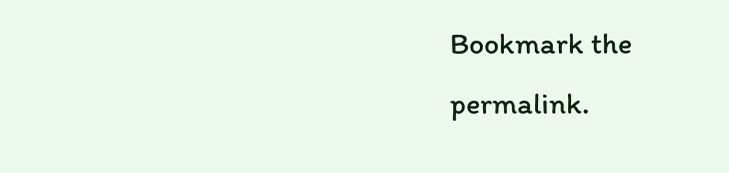Bookmark the permalink.